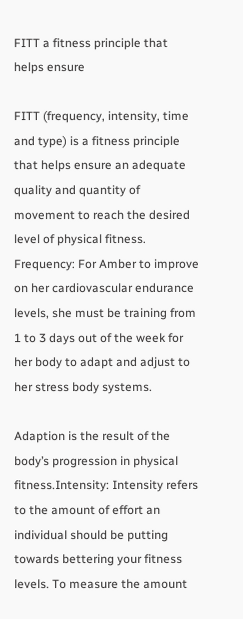FITT a fitness principle that helps ensure

FITT (frequency, intensity, time and type) is a fitness principle that helps ensure an adequate quality and quantity of movement to reach the desired level of physical fitness. Frequency: For Amber to improve on her cardiovascular endurance levels, she must be training from 1 to 3 days out of the week for her body to adapt and adjust to her stress body systems.

Adaption is the result of the body’s progression in physical fitness.Intensity: Intensity refers to the amount of effort an individual should be putting towards bettering your fitness levels. To measure the amount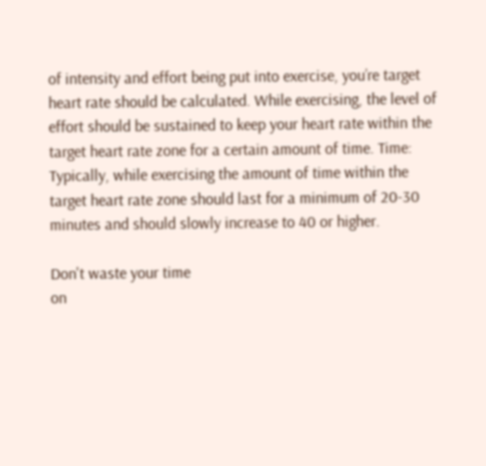of intensity and effort being put into exercise, you’re target heart rate should be calculated. While exercising, the level of effort should be sustained to keep your heart rate within the target heart rate zone for a certain amount of time. Time: Typically, while exercising the amount of time within the target heart rate zone should last for a minimum of 20-30 minutes and should slowly increase to 40 or higher.

Don't waste your time
on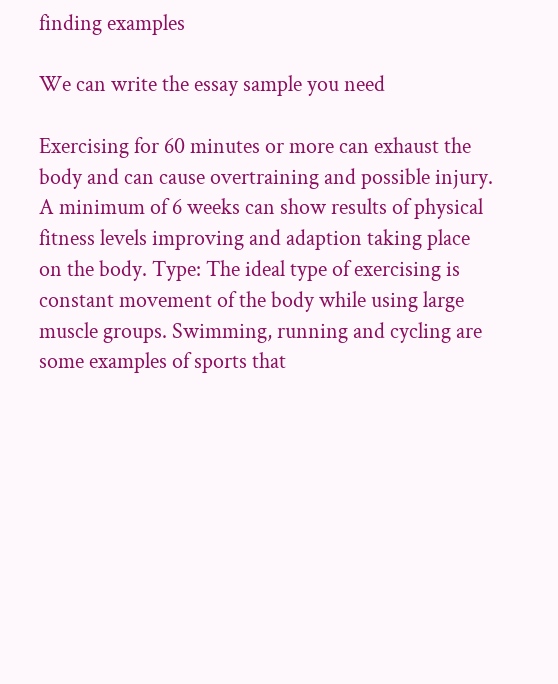finding examples

We can write the essay sample you need

Exercising for 60 minutes or more can exhaust the body and can cause overtraining and possible injury. A minimum of 6 weeks can show results of physical fitness levels improving and adaption taking place on the body. Type: The ideal type of exercising is constant movement of the body while using large muscle groups. Swimming, running and cycling are some examples of sports that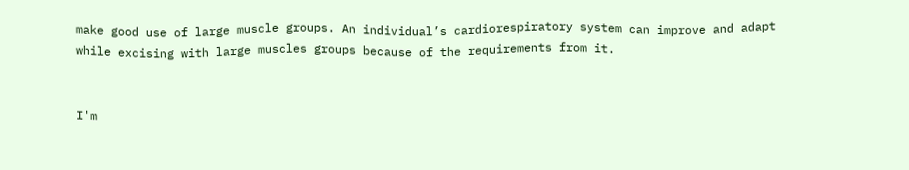make good use of large muscle groups. An individual’s cardiorespiratory system can improve and adapt while excising with large muscles groups because of the requirements from it.


I'm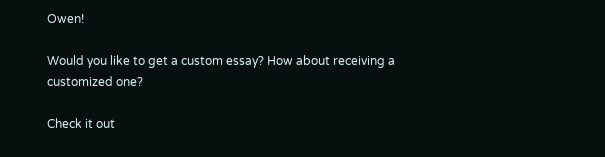Owen!

Would you like to get a custom essay? How about receiving a customized one?

Check it out